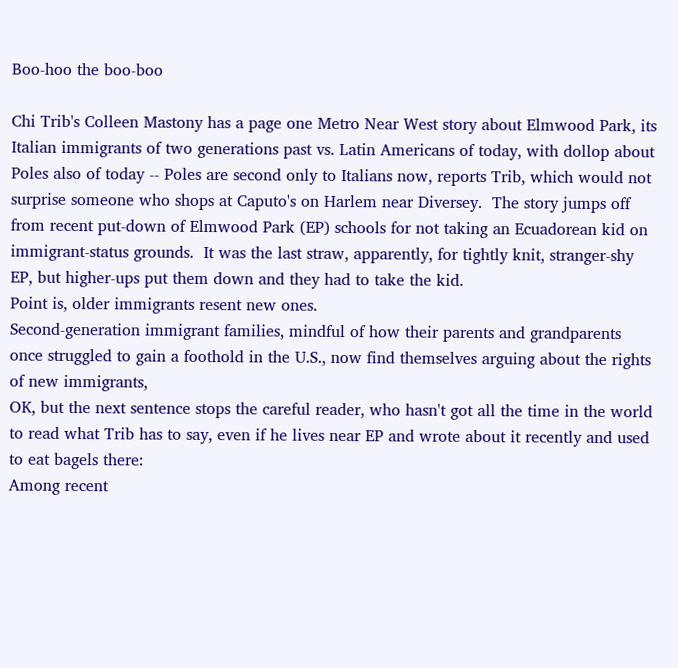Boo-hoo the boo-boo

Chi Trib's Colleen Mastony has a page one Metro Near West story about Elmwood Park, its Italian immigrants of two generations past vs. Latin Americans of today, with dollop about Poles also of today -- Poles are second only to Italians now, reports Trib, which would not surprise someone who shops at Caputo's on Harlem near Diversey.  The story jumps off from recent put-down of Elmwood Park (EP) schools for not taking an Ecuadorean kid on immigrant-status grounds.  It was the last straw, apparently, for tightly knit, stranger-shy EP, but higher-ups put them down and they had to take the kid.
Point is, older immigrants resent new ones.
Second-generation immigrant families, mindful of how their parents and grandparents once struggled to gain a foothold in the U.S., now find themselves arguing about the rights of new immigrants,
OK, but the next sentence stops the careful reader, who hasn't got all the time in the world to read what Trib has to say, even if he lives near EP and wrote about it recently and used to eat bagels there:
Among recent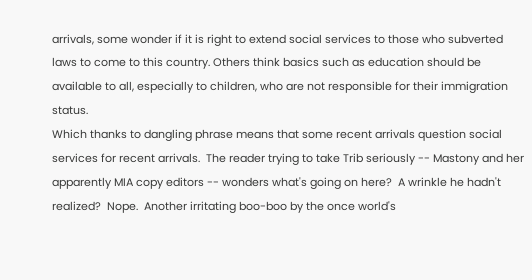arrivals, some wonder if it is right to extend social services to those who subverted laws to come to this country. Others think basics such as education should be available to all, especially to children, who are not responsible for their immigration status.
Which thanks to dangling phrase means that some recent arrivals question social services for recent arrivals.  The reader trying to take Trib seriously -- Mastony and her apparently MIA copy editors -- wonders what's going on here?  A wrinkle he hadn't realized?  Nope.  Another irritating boo-boo by the once world's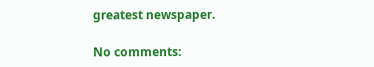greatest newspaper.

No comments: